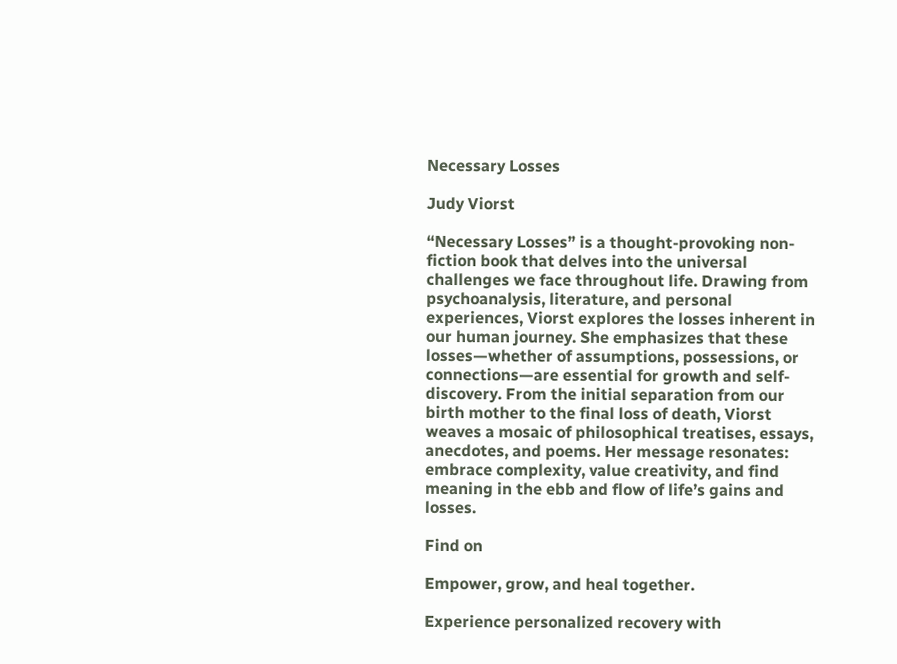Necessary Losses

Judy Viorst

“Necessary Losses” is a thought-provoking non-fiction book that delves into the universal challenges we face throughout life. Drawing from psychoanalysis, literature, and personal experiences, Viorst explores the losses inherent in our human journey. She emphasizes that these losses—whether of assumptions, possessions, or connections—are essential for growth and self-discovery. From the initial separation from our birth mother to the final loss of death, Viorst weaves a mosaic of philosophical treatises, essays, anecdotes, and poems. Her message resonates: embrace complexity, value creativity, and find meaning in the ebb and flow of life’s gains and losses.

Find on

Empower, grow, and heal together.

Experience personalized recovery with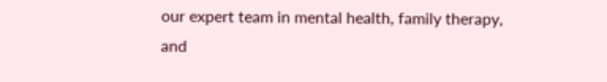our expert team in mental health, family therapy, and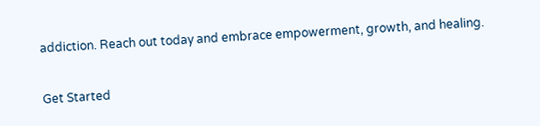addiction. Reach out today and embrace empowerment, growth, and healing.

Get Started